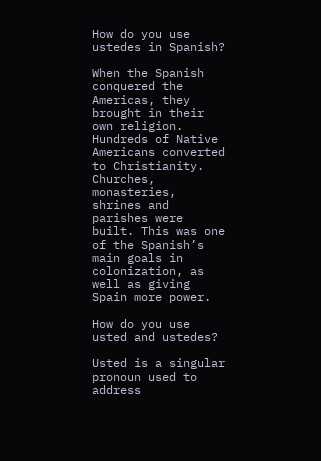How do you use ustedes in Spanish?

When the Spanish conquered the Americas, they brought in their own religion. Hundreds of Native Americans converted to Christianity. Churches, monasteries, shrines and parishes were built. This was one of the Spanish’s main goals in colonization, as well as giving Spain more power.

How do you use usted and ustedes?

Usted is a singular pronoun used to address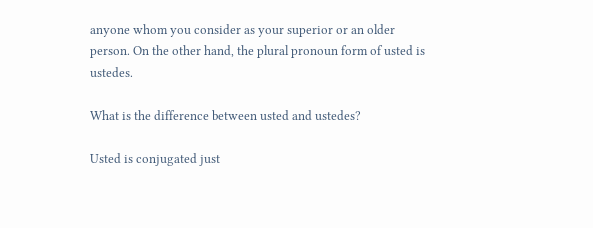anyone whom you consider as your superior or an older person. On the other hand, the plural pronoun form of usted is ustedes.

What is the difference between usted and ustedes?

Usted is conjugated just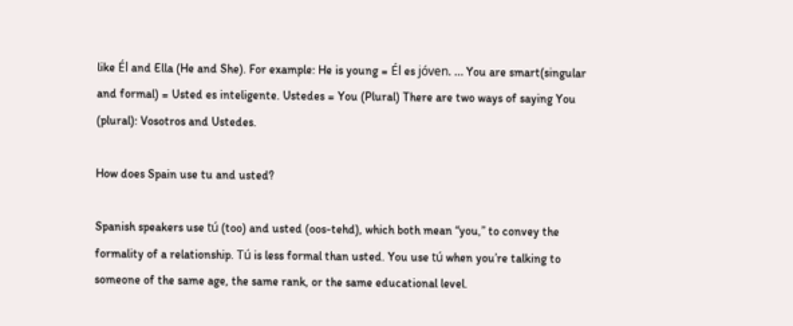like Él and Ella (He and She). For example: He is young = Él es jóven. … You are smart(singular and formal) = Usted es inteligente. Ustedes = You (Plural) There are two ways of saying You (plural): Vosotros and Ustedes.

How does Spain use tu and usted?

Spanish speakers use tú (too) and usted (oos-tehd), which both mean “you,” to convey the formality of a relationship. Tú is less formal than usted. You use tú when you’re talking to someone of the same age, the same rank, or the same educational level.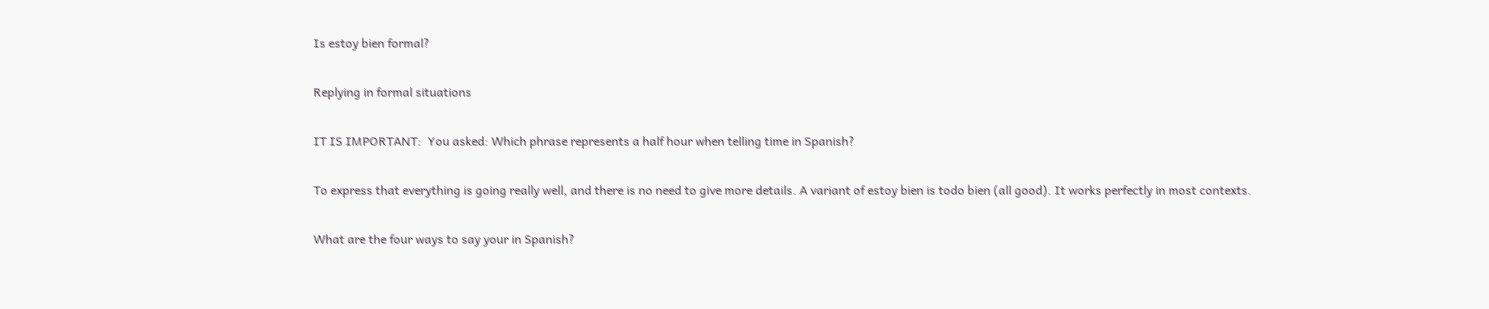Is estoy bien formal?

Replying in formal situations

IT IS IMPORTANT:  You asked: Which phrase represents a half hour when telling time in Spanish?

To express that everything is going really well, and there is no need to give more details. A variant of estoy bien is todo bien (all good). It works perfectly in most contexts.

What are the four ways to say your in Spanish?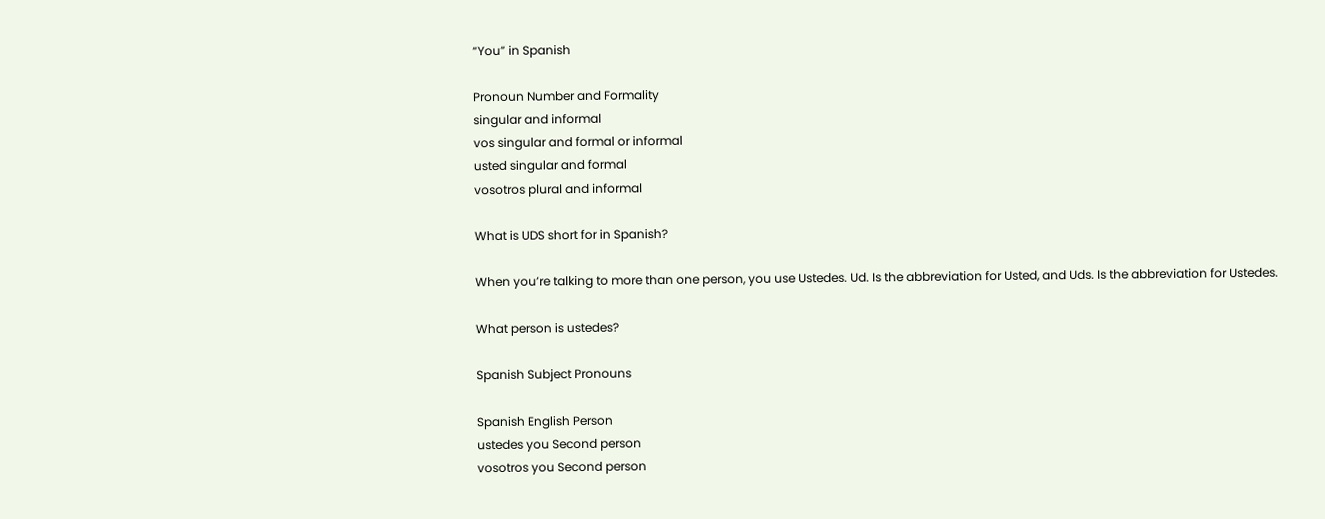“You” in Spanish

Pronoun Number and Formality
singular and informal
vos singular and formal or informal
usted singular and formal
vosotros plural and informal

What is UDS short for in Spanish?

When you’re talking to more than one person, you use Ustedes. Ud. Is the abbreviation for Usted, and Uds. Is the abbreviation for Ustedes.

What person is ustedes?

Spanish Subject Pronouns

Spanish English Person
ustedes you Second person
vosotros you Second person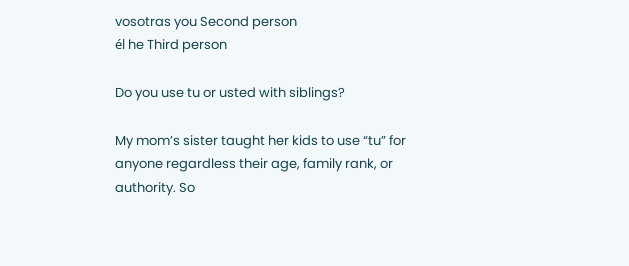vosotras you Second person
él he Third person

Do you use tu or usted with siblings?

My mom’s sister taught her kids to use “tu” for anyone regardless their age, family rank, or authority. So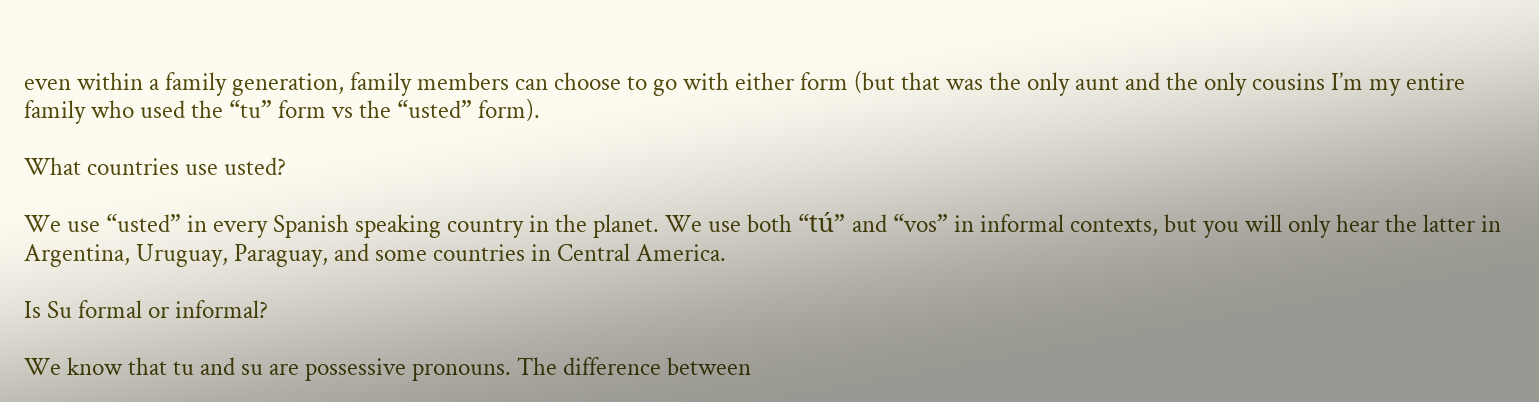even within a family generation, family members can choose to go with either form (but that was the only aunt and the only cousins I’m my entire family who used the “tu” form vs the “usted” form).

What countries use usted?

We use “usted” in every Spanish speaking country in the planet. We use both “tú” and “vos” in informal contexts, but you will only hear the latter in Argentina, Uruguay, Paraguay, and some countries in Central America.

Is Su formal or informal?

We know that tu and su are possessive pronouns. The difference between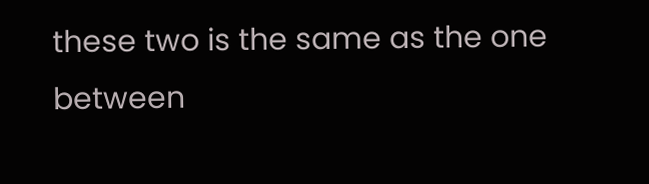these two is the same as the one between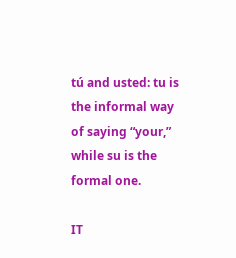tú and usted: tu is the informal way of saying “your,” while su is the formal one.

IT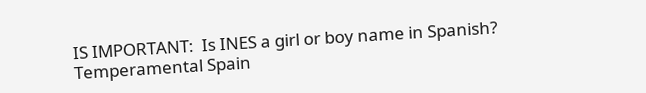IS IMPORTANT:  Is INES a girl or boy name in Spanish?
Temperamental Spain